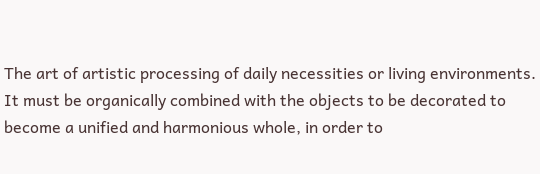The art of artistic processing of daily necessities or living environments. It must be organically combined with the objects to be decorated to become a unified and harmonious whole, in order to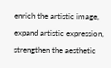enrich the artistic image, expand artistic expression, strengthen the aesthetic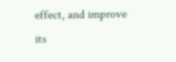effect, and improve its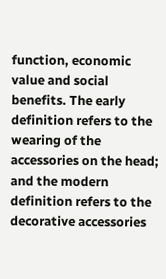function, economic value and social benefits. The early definition refers to the wearing of the accessories on the head; and the modern definition refers to the decorative accessories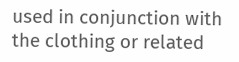used in conjunction with the clothing or related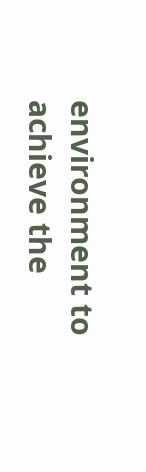environment to achieve the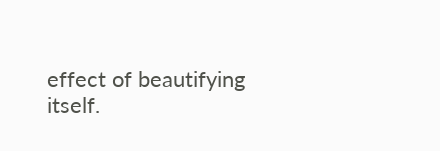effect of beautifying itself.